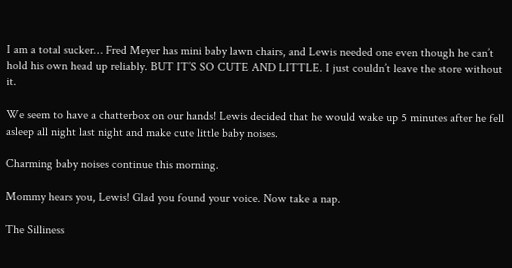I am a total sucker… Fred Meyer has mini baby lawn chairs, and Lewis needed one even though he can’t hold his own head up reliably. BUT IT’S SO CUTE AND LITTLE. I just couldn’t leave the store without it.

We seem to have a chatterbox on our hands! Lewis decided that he would wake up 5 minutes after he fell asleep all night last night and make cute little baby noises.

Charming baby noises continue this morning.

Mommy hears you, Lewis! Glad you found your voice. Now take a nap.

The Silliness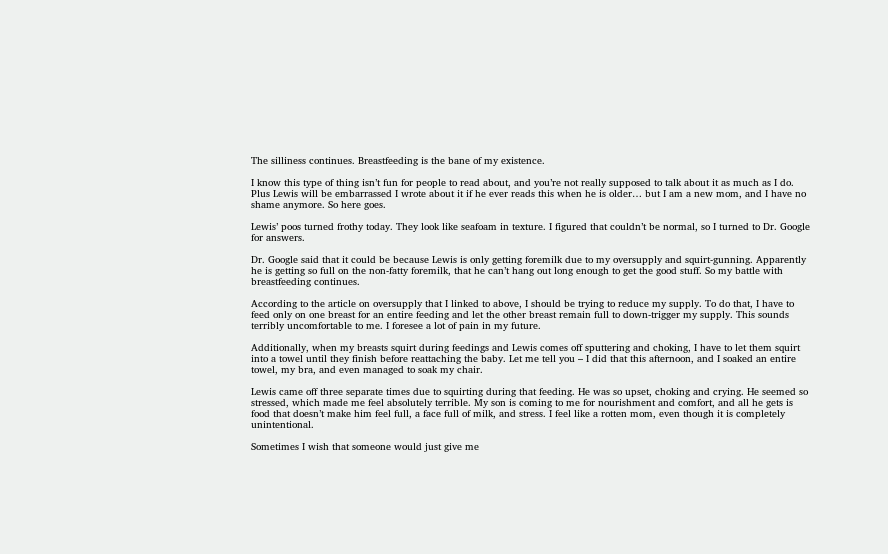The silliness continues. Breastfeeding is the bane of my existence.

I know this type of thing isn’t fun for people to read about, and you’re not really supposed to talk about it as much as I do. Plus Lewis will be embarrassed I wrote about it if he ever reads this when he is older… but I am a new mom, and I have no shame anymore. So here goes.

Lewis’ poos turned frothy today. They look like seafoam in texture. I figured that couldn’t be normal, so I turned to Dr. Google for answers.

Dr. Google said that it could be because Lewis is only getting foremilk due to my oversupply and squirt-gunning. Apparently he is getting so full on the non-fatty foremilk, that he can’t hang out long enough to get the good stuff. So my battle with breastfeeding continues.

According to the article on oversupply that I linked to above, I should be trying to reduce my supply. To do that, I have to feed only on one breast for an entire feeding and let the other breast remain full to down-trigger my supply. This sounds terribly uncomfortable to me. I foresee a lot of pain in my future.

Additionally, when my breasts squirt during feedings and Lewis comes off sputtering and choking, I have to let them squirt into a towel until they finish before reattaching the baby. Let me tell you – I did that this afternoon, and I soaked an entire towel, my bra, and even managed to soak my chair.

Lewis came off three separate times due to squirting during that feeding. He was so upset, choking and crying. He seemed so stressed, which made me feel absolutely terrible. My son is coming to me for nourishment and comfort, and all he gets is food that doesn’t make him feel full, a face full of milk, and stress. I feel like a rotten mom, even though it is completely unintentional.

Sometimes I wish that someone would just give me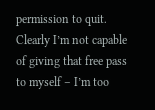permission to quit. Clearly I’m not capable of giving that free pass to myself – I’m too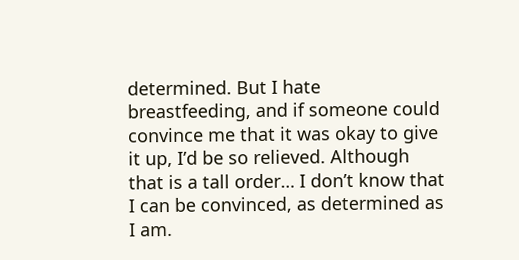determined. But I hate breastfeeding, and if someone could convince me that it was okay to give it up, I’d be so relieved. Although that is a tall order… I don’t know that I can be convinced, as determined as I am.